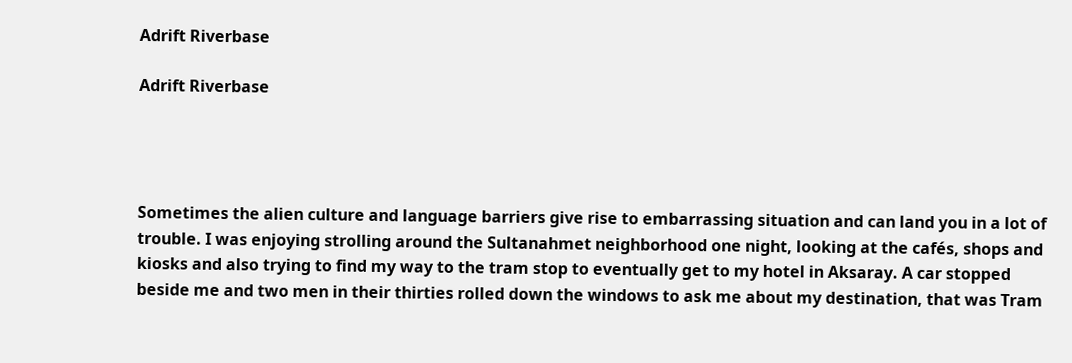Adrift Riverbase

Adrift Riverbase




Sometimes the alien culture and language barriers give rise to embarrassing situation and can land you in a lot of trouble. I was enjoying strolling around the Sultanahmet neighborhood one night, looking at the cafés, shops and kiosks and also trying to find my way to the tram stop to eventually get to my hotel in Aksaray. A car stopped beside me and two men in their thirties rolled down the windows to ask me about my destination, that was Tram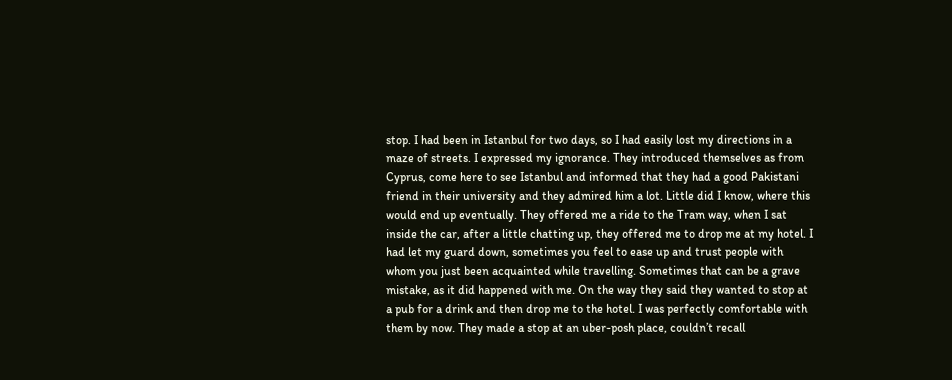stop. I had been in Istanbul for two days, so I had easily lost my directions in a maze of streets. I expressed my ignorance. They introduced themselves as from Cyprus, come here to see Istanbul and informed that they had a good Pakistani friend in their university and they admired him a lot. Little did I know, where this would end up eventually. They offered me a ride to the Tram way, when I sat inside the car, after a little chatting up, they offered me to drop me at my hotel. I had let my guard down, sometimes you feel to ease up and trust people with whom you just been acquainted while travelling. Sometimes that can be a grave mistake, as it did happened with me. On the way they said they wanted to stop at a pub for a drink and then drop me to the hotel. I was perfectly comfortable with them by now. They made a stop at an uber-posh place, couldn’t recall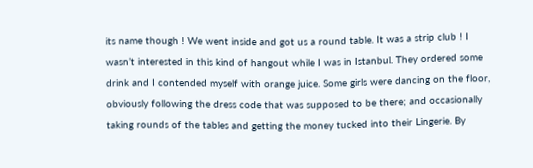its name though ! We went inside and got us a round table. It was a strip club ! I wasn’t interested in this kind of hangout while I was in Istanbul. They ordered some drink and I contended myself with orange juice. Some girls were dancing on the floor, obviously following the dress code that was supposed to be there; and occasionally taking rounds of the tables and getting the money tucked into their Lingerie. By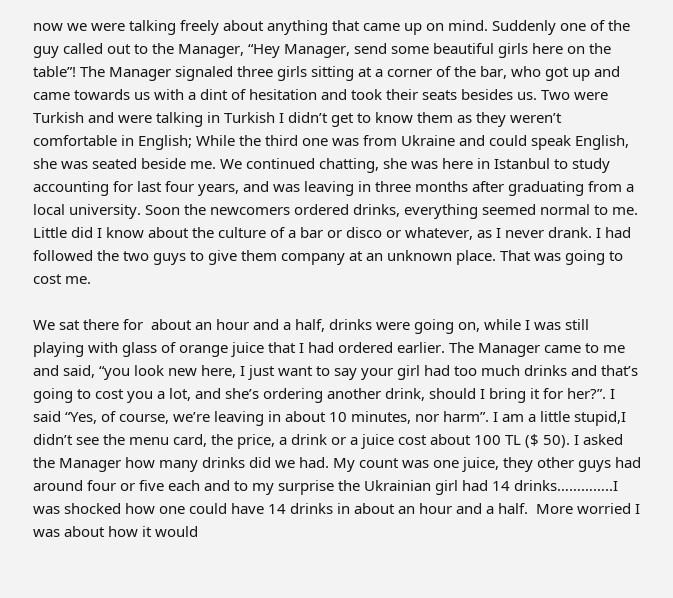now we were talking freely about anything that came up on mind. Suddenly one of the guy called out to the Manager, “Hey Manager, send some beautiful girls here on the table”! The Manager signaled three girls sitting at a corner of the bar, who got up and came towards us with a dint of hesitation and took their seats besides us. Two were Turkish and were talking in Turkish I didn’t get to know them as they weren’t comfortable in English; While the third one was from Ukraine and could speak English, she was seated beside me. We continued chatting, she was here in Istanbul to study accounting for last four years, and was leaving in three months after graduating from a local university. Soon the newcomers ordered drinks, everything seemed normal to me. Little did I know about the culture of a bar or disco or whatever, as I never drank. I had followed the two guys to give them company at an unknown place. That was going to cost me.

We sat there for  about an hour and a half, drinks were going on, while I was still playing with glass of orange juice that I had ordered earlier. The Manager came to me and said, “you look new here, I just want to say your girl had too much drinks and that’s going to cost you a lot, and she’s ordering another drink, should I bring it for her?”. I said “Yes, of course, we’re leaving in about 10 minutes, nor harm”. I am a little stupid,I didn’t see the menu card, the price, a drink or a juice cost about 100 TL ($ 50). I asked the Manager how many drinks did we had. My count was one juice, they other guys had around four or five each and to my surprise the Ukrainian girl had 14 drinks…………..I was shocked how one could have 14 drinks in about an hour and a half.  More worried I was about how it would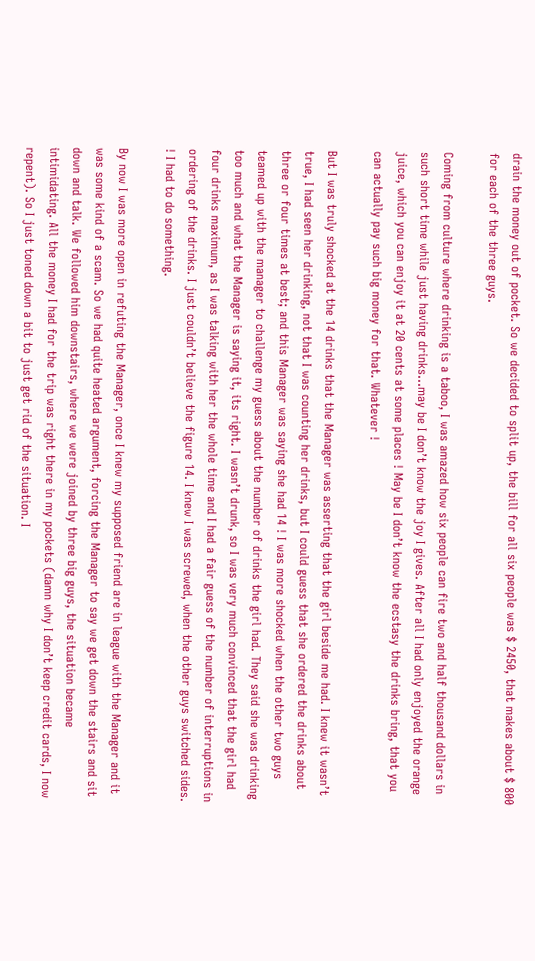drain the money out of pocket. So we decided to split up, the bill for all six people was $ 2450, that makes about $ 800 for each of the three guys.

Coming from culture where drinking is a taboo, I was amazed how six people can fire two and half thousand dollars in such short time while just having drinks…may be I don’t know the joy I gives. After all I had only enjoyed the orange juice, which you can enjoy it at 20 cents at some places ! May be I don’t know the ecstasy the drinks bring, that you can actually pay such big money for that. Whatever !

But I was truly shocked at the 14 drinks that the Manager was asserting that the girl beside me had. I knew it wasn’t true, I had seen her drinking, not that I was counting her drinks, but I could guess that she ordered the drinks about three or four times at best; and this Manager was saying she had 14 ! I was more shocked when the other two guys teamed up with the manager to challenge my guess about the number of drinks the girl had. They said she was drinking too much and what the Manager is saying it, its right. I wasn’t drunk, so I was very much convinced that the girl had four drinks maximum, as I was talking with her the whole time and I had a fair guess of the number of interruptions in ordering of the drinks. I just couldn’t believe the figure 14. I knew I was screwed, when the other guys switched sides. ! I had to do something.

By now I was more open in refuting the Manager, once I knew my supposed friend are in league with the Manager and it was some kind of a scam. So we had quite heated argument, forcing the Manager to say we get down the stairs and sit down and talk. We followed him downstairs, where we were joined by three big guys, the situation became intimidating. All the money I had for the trip was right there in my pockets (damn why I don’t keep credit cards, I now repent). So I just toned down a bit to just get rid of the situation. I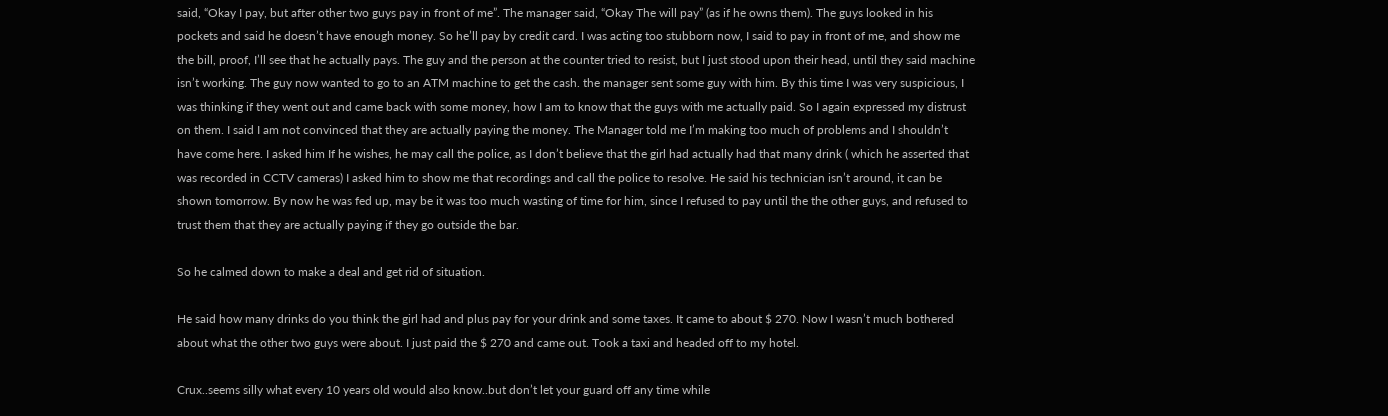said, “Okay I pay, but after other two guys pay in front of me”. The manager said, “Okay The will pay” (as if he owns them). The guys looked in his pockets and said he doesn’t have enough money. So he’ll pay by credit card. I was acting too stubborn now, I said to pay in front of me, and show me the bill, proof, I’ll see that he actually pays. The guy and the person at the counter tried to resist, but I just stood upon their head, until they said machine isn’t working. The guy now wanted to go to an ATM machine to get the cash. the manager sent some guy with him. By this time I was very suspicious, I was thinking if they went out and came back with some money, how I am to know that the guys with me actually paid. So I again expressed my distrust on them. I said I am not convinced that they are actually paying the money. The Manager told me I’m making too much of problems and I shouldn’t  have come here. I asked him If he wishes, he may call the police, as I don’t believe that the girl had actually had that many drink ( which he asserted that was recorded in CCTV cameras) I asked him to show me that recordings and call the police to resolve. He said his technician isn’t around, it can be shown tomorrow. By now he was fed up, may be it was too much wasting of time for him, since I refused to pay until the the other guys, and refused to trust them that they are actually paying if they go outside the bar.

So he calmed down to make a deal and get rid of situation.

He said how many drinks do you think the girl had and plus pay for your drink and some taxes. It came to about $ 270. Now I wasn’t much bothered about what the other two guys were about. I just paid the $ 270 and came out. Took a taxi and headed off to my hotel.

Crux..seems silly what every 10 years old would also know..but don’t let your guard off any time while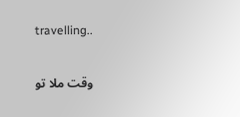travelling..

وقت ملا تو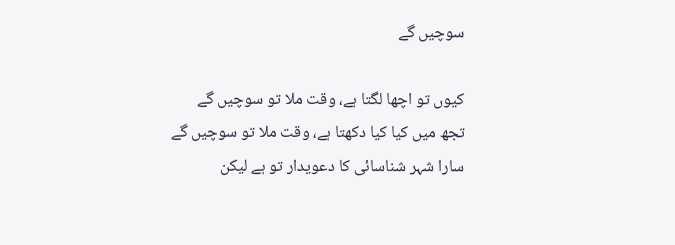سوچیں گے

کیوں تو اچھا لگتا ہے، وقت ملا تو سوچیں گے
تجھ میں کیا کیا دکھتا ہے، وقت ملا تو سوچیں گے
سارا شہر شناسائی کا دعویدار تو ہے لیکن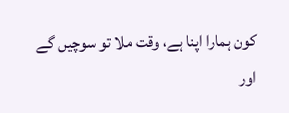کون ہمارا اپنا ہے، وقت ملا تو سوچیں گے
اور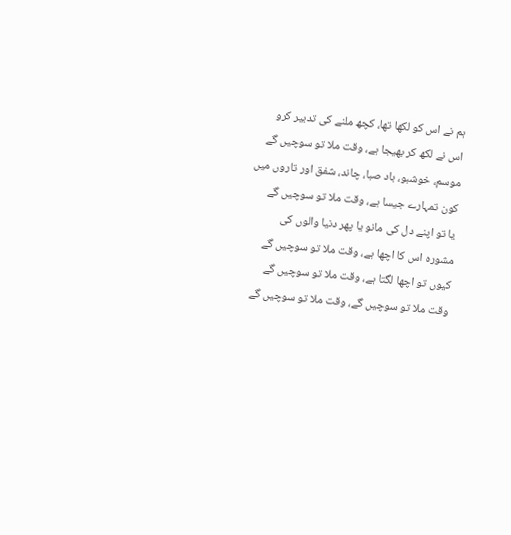ہم نے اس کو لکھا تھا، کچھ ملنے کی تدبیر کرو
اس نے لکھ کر بھیجا ہے، وقت ملا تو سوچیں گے
موسم، خوشبو، باد صبا، چاند، شفق اور تاروں میں
کون تمہارے جیسا ہے، وقت ملا تو سوچیں گے
یا تو اپنے دل کی مانو یا پھر دنیا والوں کی
مشورہ اس کا اچھا ہے، وقت ملا تو سوچیں گے
کیوں تو اچھا لگتا ہے، وقت ملا تو سوچیں گے
وقت ملا تو سوچیں گے، وقت ملا تو سوچیں گے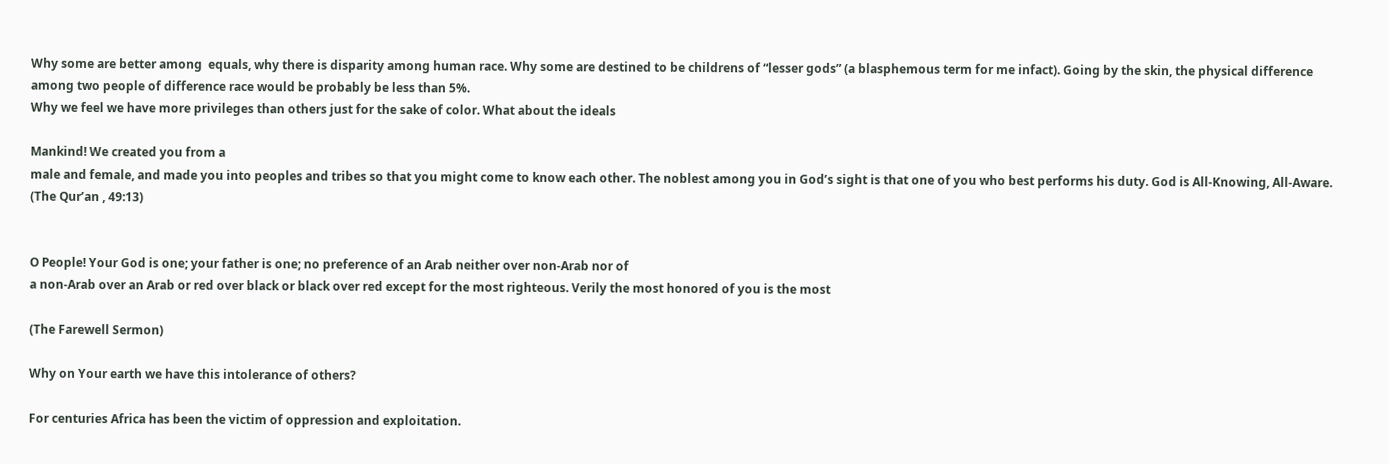Why some are better among  equals, why there is disparity among human race. Why some are destined to be childrens of “lesser gods” (a blasphemous term for me infact). Going by the skin, the physical difference among two people of difference race would be probably be less than 5%.
Why we feel we have more privileges than others just for the sake of color. What about the ideals

Mankind! We created you from a
male and female, and made you into peoples and tribes so that you might come to know each other. The noblest among you in God’s sight is that one of you who best performs his duty. God is All-Knowing, All-Aware. (The Qur’an , 49:13)


O People! Your God is one; your father is one; no preference of an Arab neither over non-Arab nor of
a non-Arab over an Arab or red over black or black over red except for the most righteous. Verily the most honored of you is the most

(The Farewell Sermon)

Why on Your earth we have this intolerance of others?

For centuries Africa has been the victim of oppression and exploitation.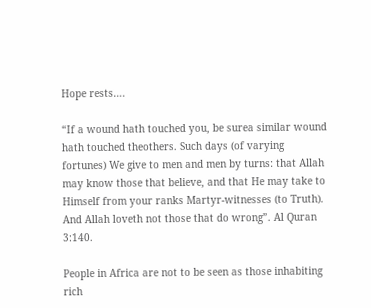Hope rests….

“If a wound hath touched you, be surea similar wound hath touched theothers. Such days (of varying
fortunes) We give to men and men by turns: that Allah may know those that believe, and that He may take to Himself from your ranks Martyr-witnesses (to Truth). And Allah loveth not those that do wrong”. Al Quran 3:140.

People in Africa are not to be seen as those inhabiting rich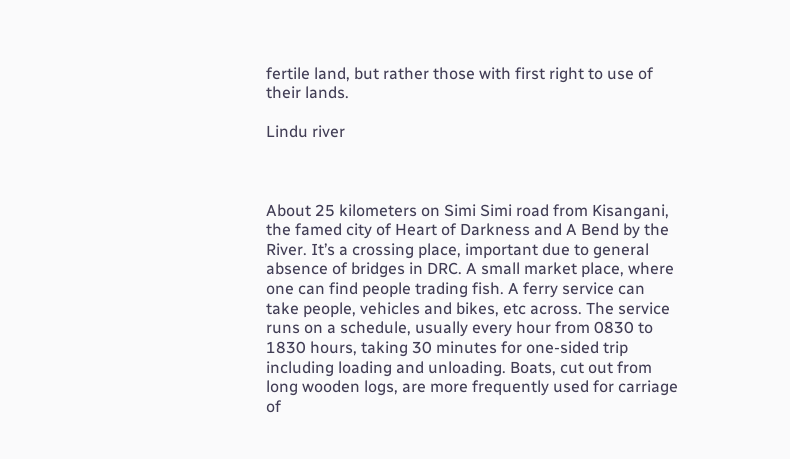fertile land, but rather those with first right to use of their lands.

Lindu river



About 25 kilometers on Simi Simi road from Kisangani, the famed city of Heart of Darkness and A Bend by the River. It’s a crossing place, important due to general absence of bridges in DRC. A small market place, where one can find people trading fish. A ferry service can take people, vehicles and bikes, etc across. The service runs on a schedule, usually every hour from 0830 to 1830 hours, taking 30 minutes for one-sided trip including loading and unloading. Boats, cut out from long wooden logs, are more frequently used for carriage of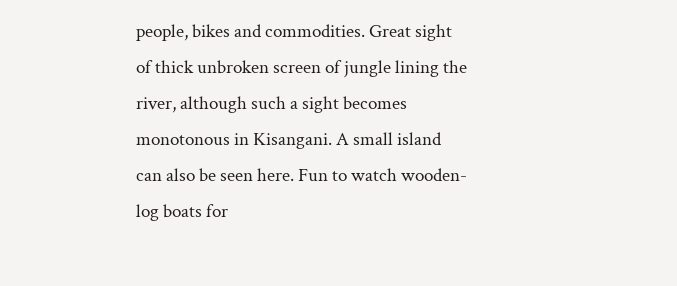people, bikes and commodities. Great sight of thick unbroken screen of jungle lining the river, although such a sight becomes monotonous in Kisangani. A small island can also be seen here. Fun to watch wooden-log boats for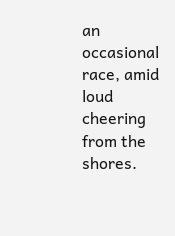an occasional race, amid loud cheering from the shores.